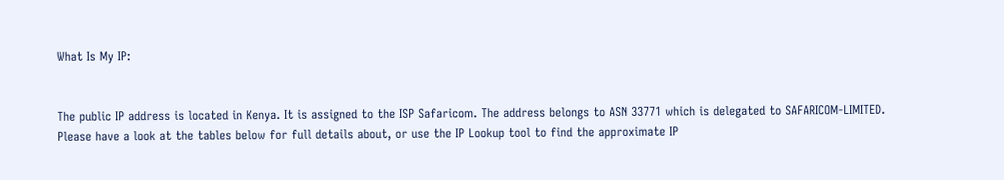What Is My IP:


The public IP address is located in Kenya. It is assigned to the ISP Safaricom. The address belongs to ASN 33771 which is delegated to SAFARICOM-LIMITED.
Please have a look at the tables below for full details about, or use the IP Lookup tool to find the approximate IP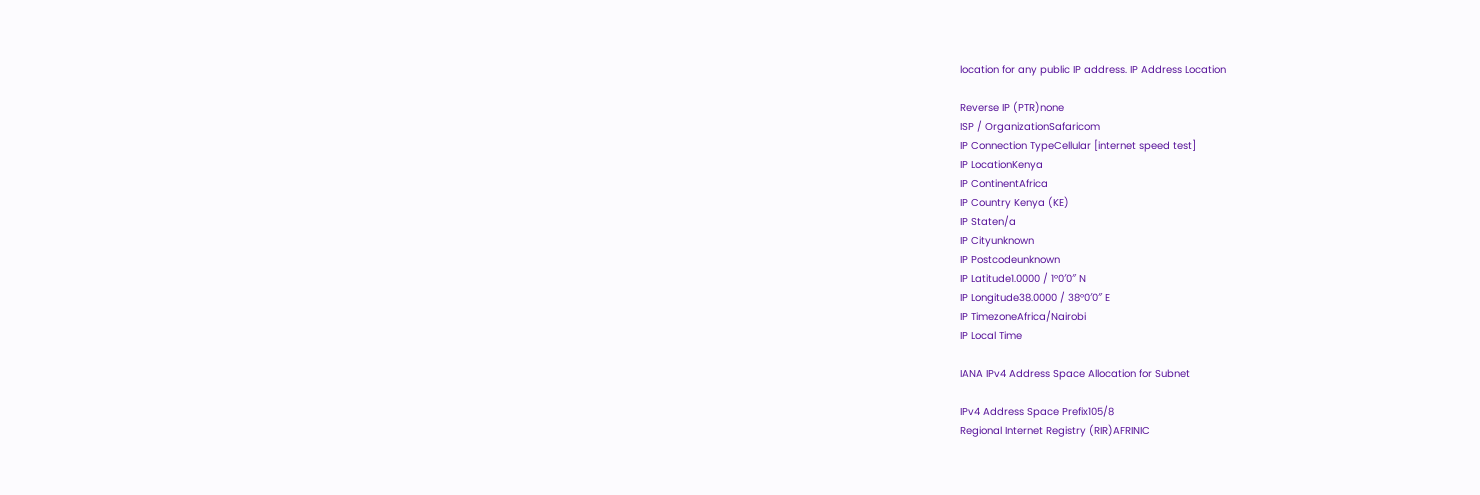location for any public IP address. IP Address Location

Reverse IP (PTR)none
ISP / OrganizationSafaricom
IP Connection TypeCellular [internet speed test]
IP LocationKenya
IP ContinentAfrica
IP Country Kenya (KE)
IP Staten/a
IP Cityunknown
IP Postcodeunknown
IP Latitude1.0000 / 1°0′0″ N
IP Longitude38.0000 / 38°0′0″ E
IP TimezoneAfrica/Nairobi
IP Local Time

IANA IPv4 Address Space Allocation for Subnet

IPv4 Address Space Prefix105/8
Regional Internet Registry (RIR)AFRINIC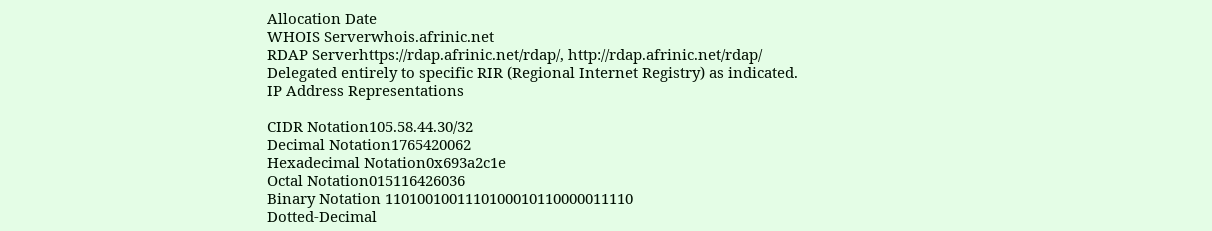Allocation Date
WHOIS Serverwhois.afrinic.net
RDAP Serverhttps://rdap.afrinic.net/rdap/, http://rdap.afrinic.net/rdap/
Delegated entirely to specific RIR (Regional Internet Registry) as indicated. IP Address Representations

CIDR Notation105.58.44.30/32
Decimal Notation1765420062
Hexadecimal Notation0x693a2c1e
Octal Notation015116426036
Binary Notation 1101001001110100010110000011110
Dotted-Decimal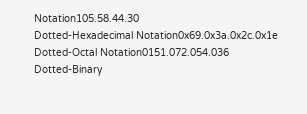Notation105.58.44.30
Dotted-Hexadecimal Notation0x69.0x3a.0x2c.0x1e
Dotted-Octal Notation0151.072.054.036
Dotted-Binary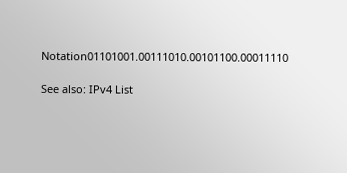Notation01101001.00111010.00101100.00011110

See also: IPv4 List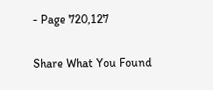- Page 720,127

Share What You Found